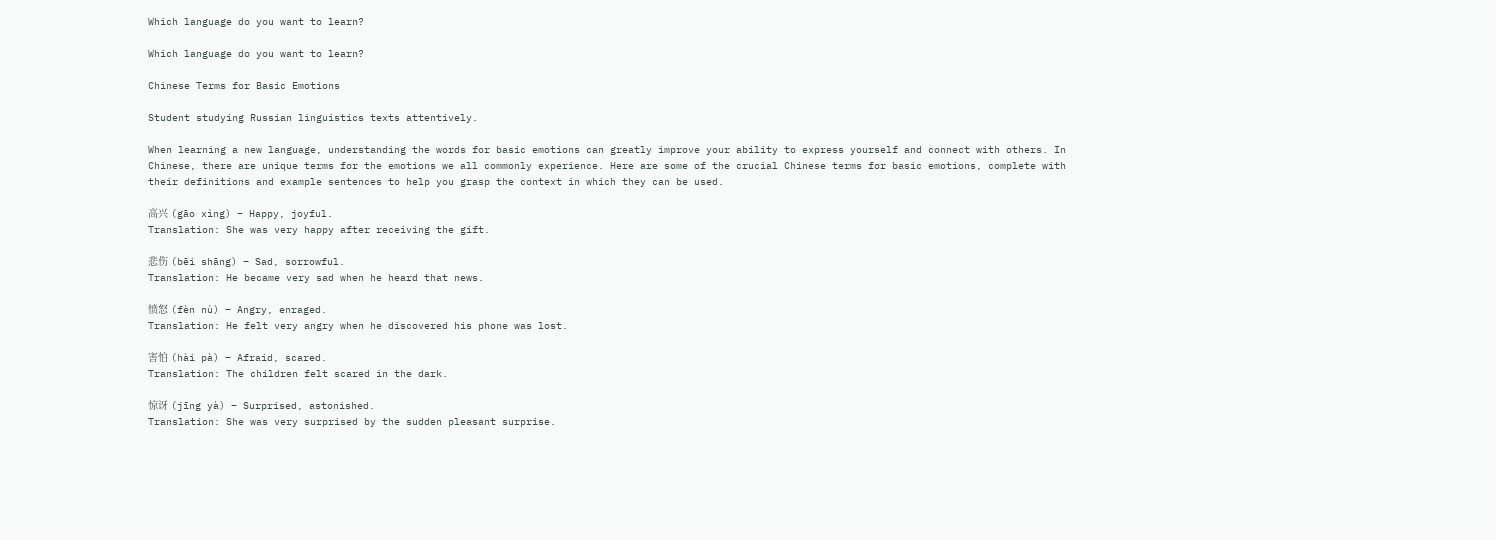Which language do you want to learn?

Which language do you want to learn?

Chinese Terms for Basic Emotions

Student studying Russian linguistics texts attentively.

When learning a new language, understanding the words for basic emotions can greatly improve your ability to express yourself and connect with others. In Chinese, there are unique terms for the emotions we all commonly experience. Here are some of the crucial Chinese terms for basic emotions, complete with their definitions and example sentences to help you grasp the context in which they can be used.

高兴 (gāo xìng) – Happy, joyful.
Translation: She was very happy after receiving the gift.

悲伤 (bēi shāng) – Sad, sorrowful.
Translation: He became very sad when he heard that news.

愤怒 (fèn nù) – Angry, enraged.
Translation: He felt very angry when he discovered his phone was lost.

害怕 (hài pà) – Afraid, scared.
Translation: The children felt scared in the dark.

惊讶 (jīng yà) – Surprised, astonished.
Translation: She was very surprised by the sudden pleasant surprise.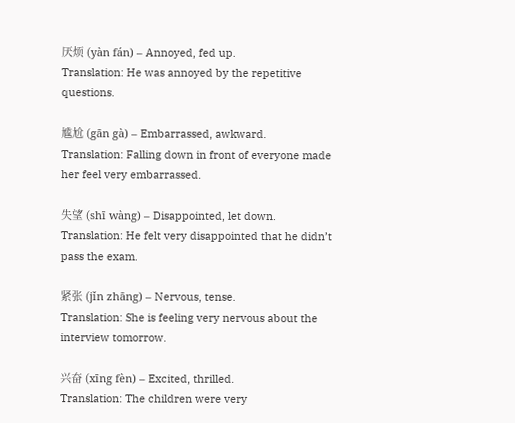厌烦 (yàn fán) – Annoyed, fed up.
Translation: He was annoyed by the repetitive questions.

尴尬 (gān gà) – Embarrassed, awkward.
Translation: Falling down in front of everyone made her feel very embarrassed.

失望 (shī wàng) – Disappointed, let down.
Translation: He felt very disappointed that he didn’t pass the exam.

紧张 (jǐn zhāng) – Nervous, tense.
Translation: She is feeling very nervous about the interview tomorrow.

兴奋 (xīng fèn) – Excited, thrilled.
Translation: The children were very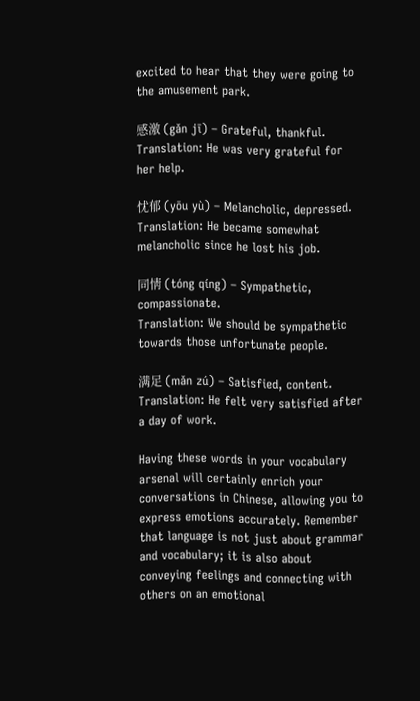excited to hear that they were going to the amusement park.

感激 (gǎn jī) – Grateful, thankful.
Translation: He was very grateful for her help.

忧郁 (yōu yù) – Melancholic, depressed.
Translation: He became somewhat melancholic since he lost his job.

同情 (tóng qíng) – Sympathetic, compassionate.
Translation: We should be sympathetic towards those unfortunate people.

满足 (mǎn zú) – Satisfied, content.
Translation: He felt very satisfied after a day of work.

Having these words in your vocabulary arsenal will certainly enrich your conversations in Chinese, allowing you to express emotions accurately. Remember that language is not just about grammar and vocabulary; it is also about conveying feelings and connecting with others on an emotional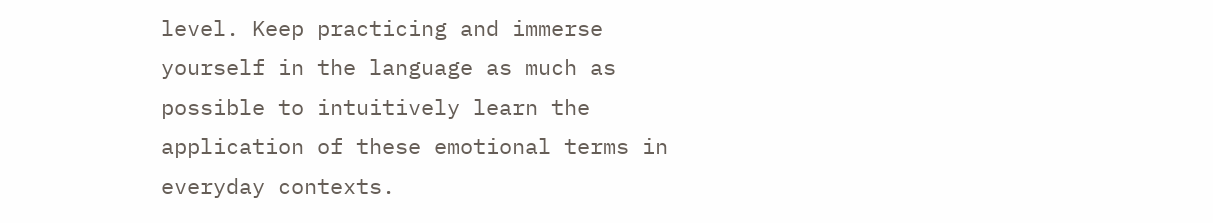level. Keep practicing and immerse yourself in the language as much as possible to intuitively learn the application of these emotional terms in everyday contexts.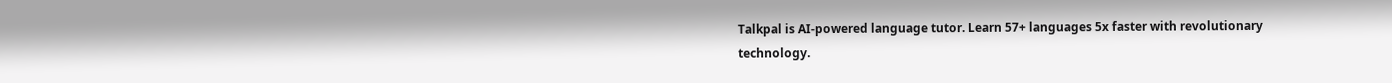Talkpal is AI-powered language tutor. Learn 57+ languages 5x faster with revolutionary technology.